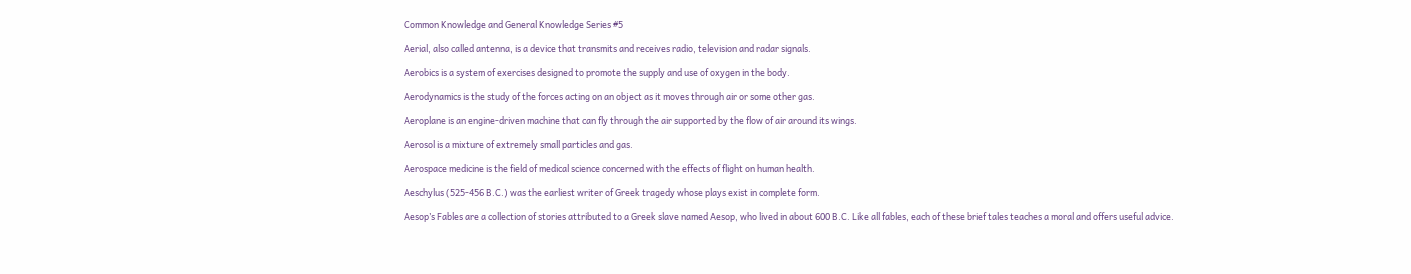Common Knowledge and General Knowledge Series #5

Aerial, also called antenna, is a device that transmits and receives radio, television and radar signals.

Aerobics is a system of exercises designed to promote the supply and use of oxygen in the body.

Aerodynamics is the study of the forces acting on an object as it moves through air or some other gas.

Aeroplane is an engine-driven machine that can fly through the air supported by the flow of air around its wings.

Aerosol is a mixture of extremely small particles and gas.

Aerospace medicine is the field of medical science concerned with the effects of flight on human health.

Aeschylus (525-456 B.C.) was the earliest writer of Greek tragedy whose plays exist in complete form.

Aesop’s Fables are a collection of stories attributed to a Greek slave named Aesop, who lived in about 600 B.C. Like all fables, each of these brief tales teaches a moral and offers useful advice.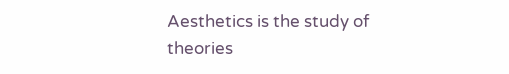Aesthetics is the study of theories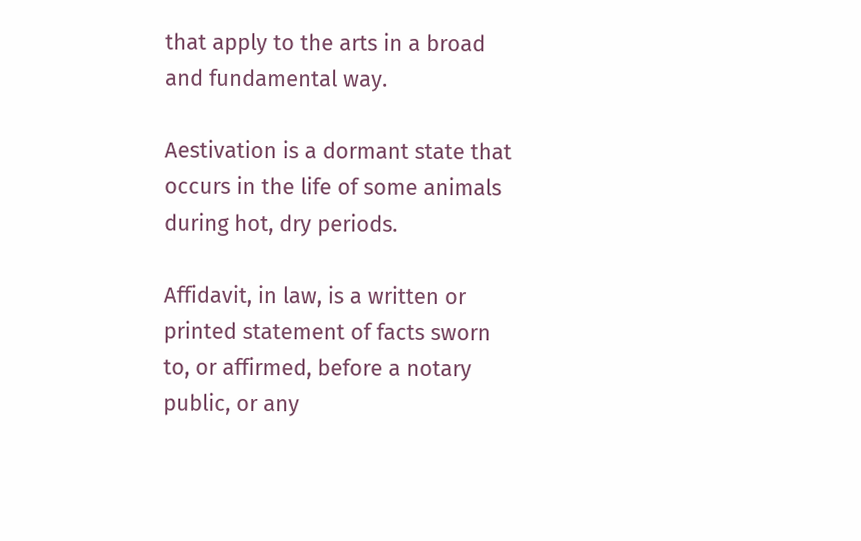that apply to the arts in a broad and fundamental way.

Aestivation is a dormant state that occurs in the life of some animals during hot, dry periods.

Affidavit, in law, is a written or printed statement of facts sworn to, or affirmed, before a notary public, or any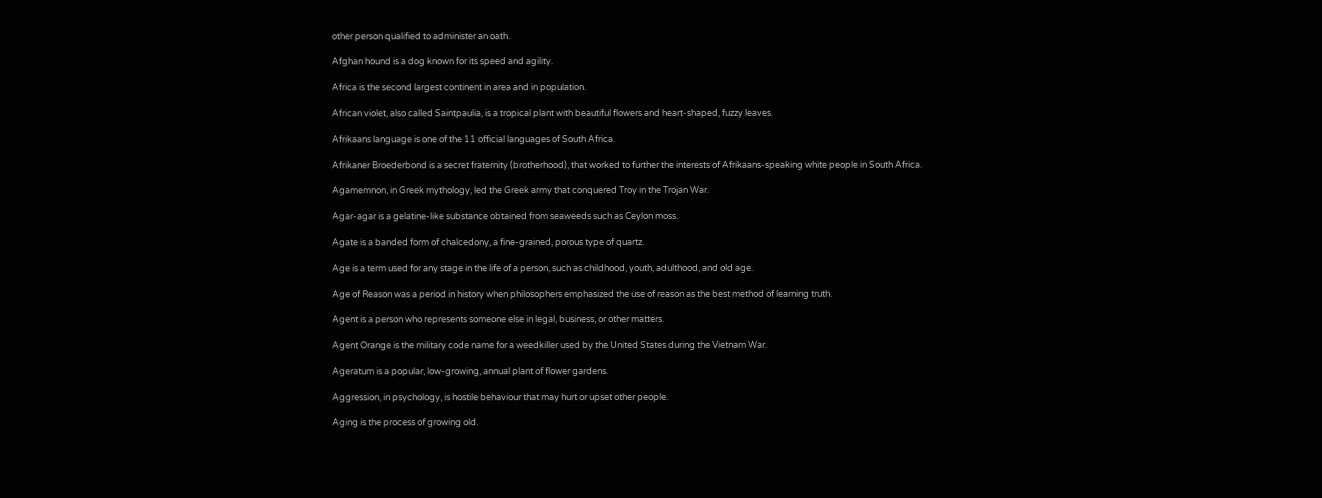other person qualified to administer an oath.

Afghan hound is a dog known for its speed and agility.

Africa is the second largest continent in area and in population.

African violet, also called Saintpaulia, is a tropical plant with beautiful flowers and heart-shaped, fuzzy leaves.

Afrikaans language is one of the 11 official languages of South Africa.

Afrikaner Broederbond is a secret fraternity (brotherhood), that worked to further the interests of Afrikaans-speaking white people in South Africa.

Agamemnon, in Greek mythology, led the Greek army that conquered Troy in the Trojan War.

Agar-agar is a gelatine-like substance obtained from seaweeds such as Ceylon moss.

Agate is a banded form of chalcedony, a fine-grained, porous type of quartz.

Age is a term used for any stage in the life of a person, such as childhood, youth, adulthood, and old age.

Age of Reason was a period in history when philosophers emphasized the use of reason as the best method of learning truth.

Agent is a person who represents someone else in legal, business, or other matters.

Agent Orange is the military code name for a weedkiller used by the United States during the Vietnam War.

Ageratum is a popular, low-growing, annual plant of flower gardens.

Aggression, in psychology, is hostile behaviour that may hurt or upset other people.

Aging is the process of growing old.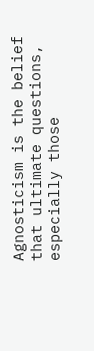Agnosticism is the belief that ultimate questions, especially those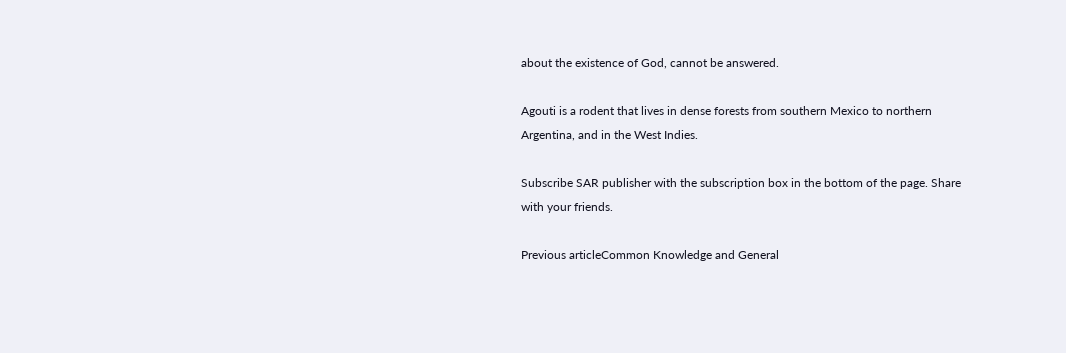about the existence of God, cannot be answered.

Agouti is a rodent that lives in dense forests from southern Mexico to northern Argentina, and in the West Indies.

Subscribe SAR publisher with the subscription box in the bottom of the page. Share with your friends.

Previous articleCommon Knowledge and General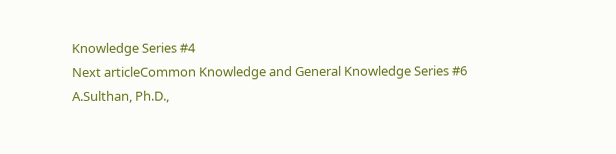Knowledge Series #4
Next articleCommon Knowledge and General Knowledge Series #6
A.Sulthan, Ph.D.,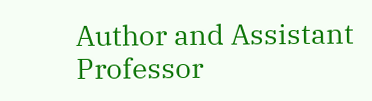Author and Assistant Professor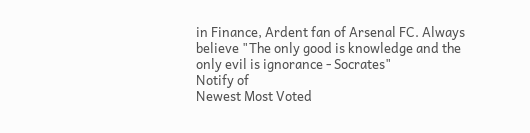in Finance, Ardent fan of Arsenal FC. Always believe "The only good is knowledge and the only evil is ignorance - Socrates"
Notify of
Newest Most Voted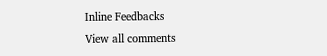Inline Feedbacks
View all comments